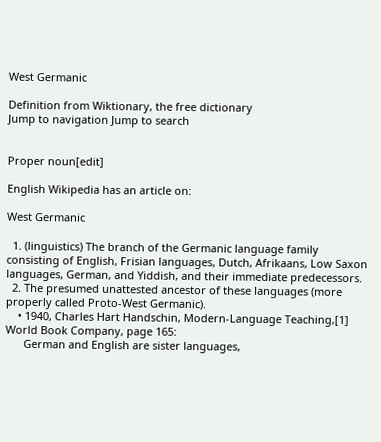West Germanic

Definition from Wiktionary, the free dictionary
Jump to navigation Jump to search


Proper noun[edit]

English Wikipedia has an article on:

West Germanic

  1. (linguistics) The branch of the Germanic language family consisting of English, Frisian languages, Dutch, Afrikaans, Low Saxon languages, German, and Yiddish, and their immediate predecessors.
  2. The presumed unattested ancestor of these languages (more properly called Proto-West Germanic).
    • 1940, Charles Hart Handschin, Modern-Language Teaching,[1] World Book Company, page 165:
      German and English are sister languages,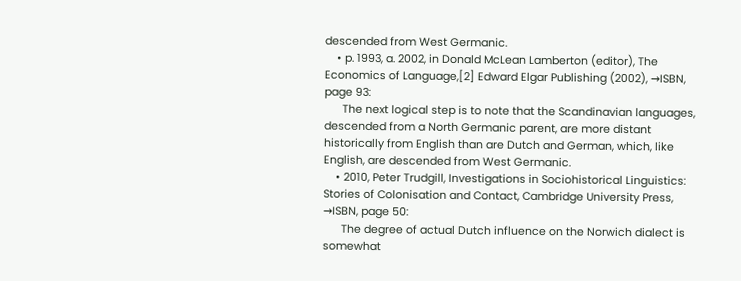descended from West Germanic.
    • p. 1993, a. 2002, in Donald McLean Lamberton (editor), The Economics of Language,[2] Edward Elgar Publishing (2002), →ISBN, page 93:
      The next logical step is to note that the Scandinavian languages, descended from a North Germanic parent, are more distant historically from English than are Dutch and German, which, like English, are descended from West Germanic.
    • 2010, Peter Trudgill, Investigations in Sociohistorical Linguistics: Stories of Colonisation and Contact, Cambridge University Press, →ISBN, page 50:
      The degree of actual Dutch influence on the Norwich dialect is somewhat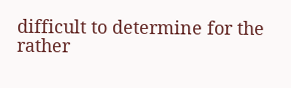difficult to determine for the rather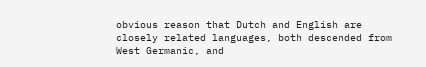obvious reason that Dutch and English are closely related languages, both descended from West Germanic, and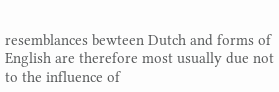resemblances bewteen Dutch and forms of English are therefore most usually due not to the influence of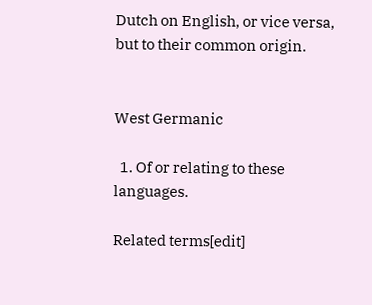Dutch on English, or vice versa, but to their common origin.


West Germanic

  1. Of or relating to these languages.

Related terms[edit]